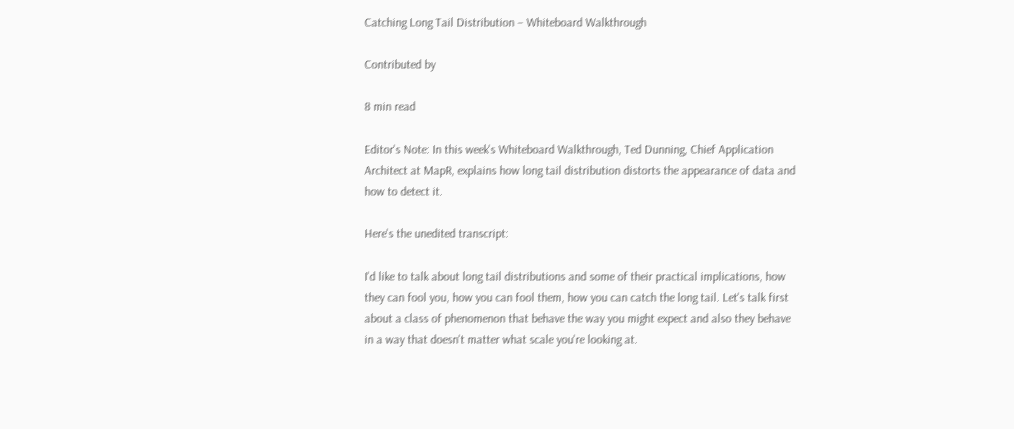Catching Long Tail Distribution – Whiteboard Walkthrough

Contributed by

8 min read

Editor's Note: In this week's Whiteboard Walkthrough, Ted Dunning, Chief Application Architect at MapR, explains how long tail distribution distorts the appearance of data and how to detect it.

Here's the unedited transcript:

I'd like to talk about long tail distributions and some of their practical implications, how they can fool you, how you can fool them, how you can catch the long tail. Let's talk first about a class of phenomenon that behave the way you might expect and also they behave in a way that doesn't matter what scale you're looking at.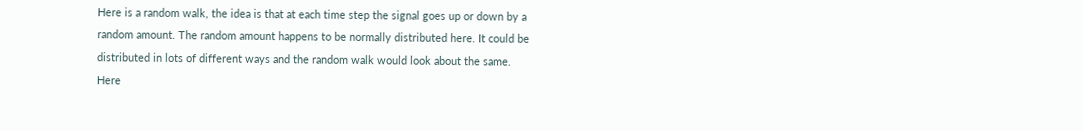Here is a random walk, the idea is that at each time step the signal goes up or down by a random amount. The random amount happens to be normally distributed here. It could be distributed in lots of different ways and the random walk would look about the same. Here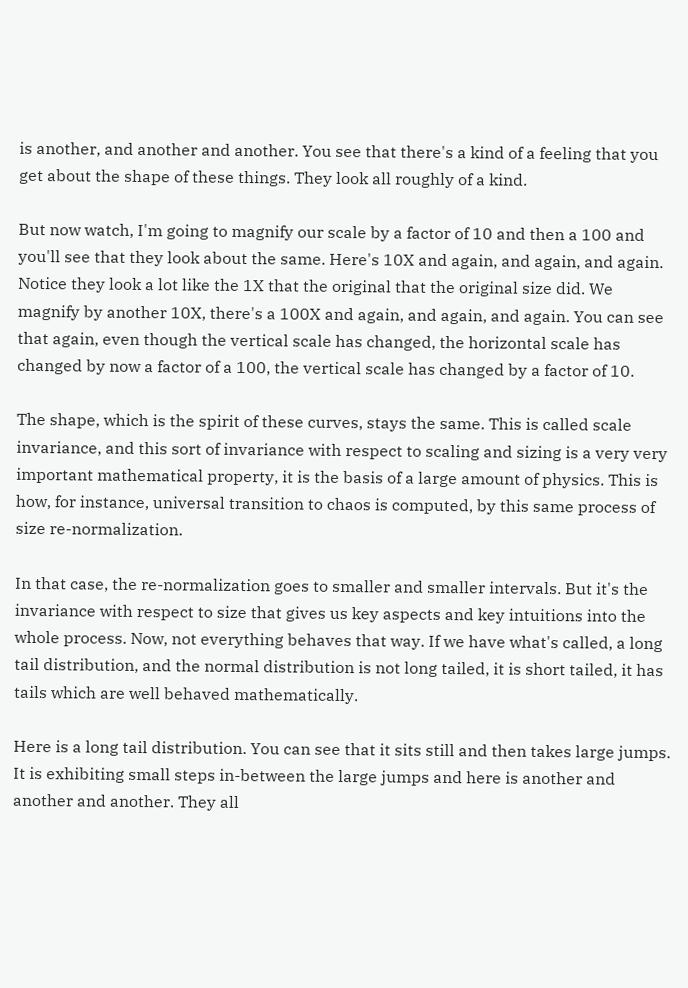is another, and another and another. You see that there's a kind of a feeling that you get about the shape of these things. They look all roughly of a kind.

But now watch, I'm going to magnify our scale by a factor of 10 and then a 100 and you'll see that they look about the same. Here's 10X and again, and again, and again. Notice they look a lot like the 1X that the original that the original size did. We magnify by another 10X, there's a 100X and again, and again, and again. You can see that again, even though the vertical scale has changed, the horizontal scale has changed by now a factor of a 100, the vertical scale has changed by a factor of 10.

The shape, which is the spirit of these curves, stays the same. This is called scale invariance, and this sort of invariance with respect to scaling and sizing is a very very important mathematical property, it is the basis of a large amount of physics. This is how, for instance, universal transition to chaos is computed, by this same process of size re-normalization.

In that case, the re-normalization goes to smaller and smaller intervals. But it's the invariance with respect to size that gives us key aspects and key intuitions into the whole process. Now, not everything behaves that way. If we have what's called, a long tail distribution, and the normal distribution is not long tailed, it is short tailed, it has tails which are well behaved mathematically.

Here is a long tail distribution. You can see that it sits still and then takes large jumps. It is exhibiting small steps in-between the large jumps and here is another and another and another. They all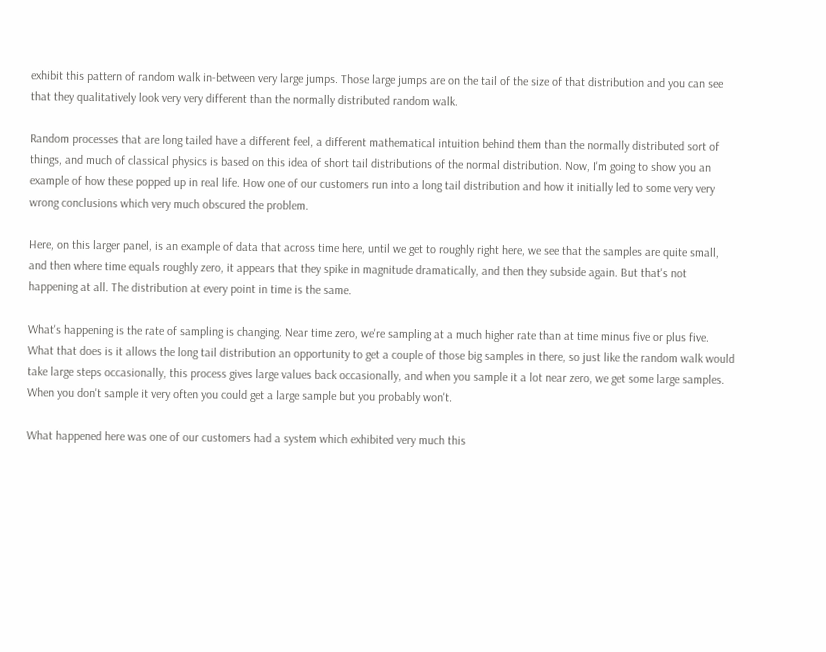exhibit this pattern of random walk in-between very large jumps. Those large jumps are on the tail of the size of that distribution and you can see that they qualitatively look very very different than the normally distributed random walk.

Random processes that are long tailed have a different feel, a different mathematical intuition behind them than the normally distributed sort of things, and much of classical physics is based on this idea of short tail distributions of the normal distribution. Now, I'm going to show you an example of how these popped up in real life. How one of our customers run into a long tail distribution and how it initially led to some very very wrong conclusions which very much obscured the problem.

Here, on this larger panel, is an example of data that across time here, until we get to roughly right here, we see that the samples are quite small, and then where time equals roughly zero, it appears that they spike in magnitude dramatically, and then they subside again. But that's not happening at all. The distribution at every point in time is the same.

What's happening is the rate of sampling is changing. Near time zero, we're sampling at a much higher rate than at time minus five or plus five. What that does is it allows the long tail distribution an opportunity to get a couple of those big samples in there, so just like the random walk would take large steps occasionally, this process gives large values back occasionally, and when you sample it a lot near zero, we get some large samples. When you don't sample it very often you could get a large sample but you probably won't.

What happened here was one of our customers had a system which exhibited very much this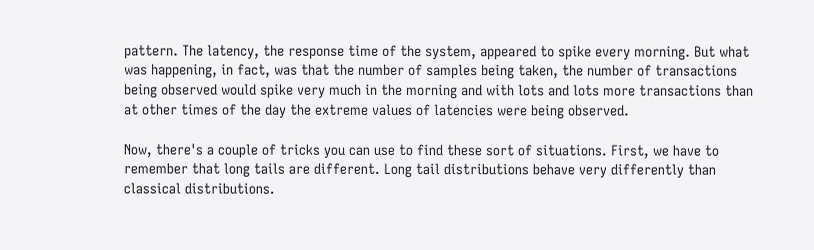pattern. The latency, the response time of the system, appeared to spike every morning. But what was happening, in fact, was that the number of samples being taken, the number of transactions being observed would spike very much in the morning and with lots and lots more transactions than at other times of the day the extreme values of latencies were being observed.

Now, there's a couple of tricks you can use to find these sort of situations. First, we have to remember that long tails are different. Long tail distributions behave very differently than classical distributions.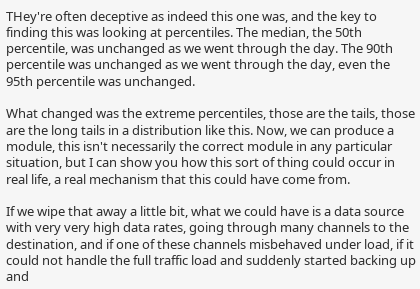THey're often deceptive as indeed this one was, and the key to finding this was looking at percentiles. The median, the 50th percentile, was unchanged as we went through the day. The 90th percentile was unchanged as we went through the day, even the 95th percentile was unchanged.

What changed was the extreme percentiles, those are the tails, those are the long tails in a distribution like this. Now, we can produce a module, this isn't necessarily the correct module in any particular situation, but I can show you how this sort of thing could occur in real life, a real mechanism that this could have come from.

If we wipe that away a little bit, what we could have is a data source with very very high data rates, going through many channels to the destination, and if one of these channels misbehaved under load, if it could not handle the full traffic load and suddenly started backing up and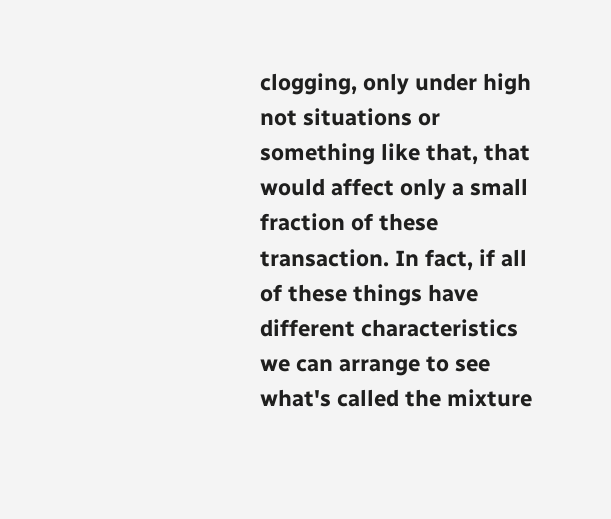clogging, only under high not situations or something like that, that would affect only a small fraction of these transaction. In fact, if all of these things have different characteristics we can arrange to see what's called the mixture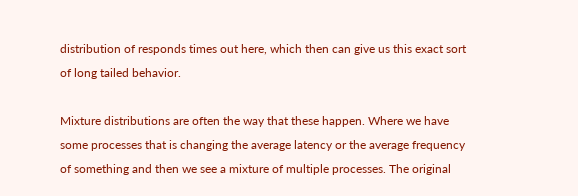distribution of responds times out here, which then can give us this exact sort of long tailed behavior.

Mixture distributions are often the way that these happen. Where we have some processes that is changing the average latency or the average frequency of something and then we see a mixture of multiple processes. The original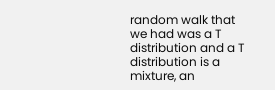random walk that we had was a T distribution and a T distribution is a mixture, an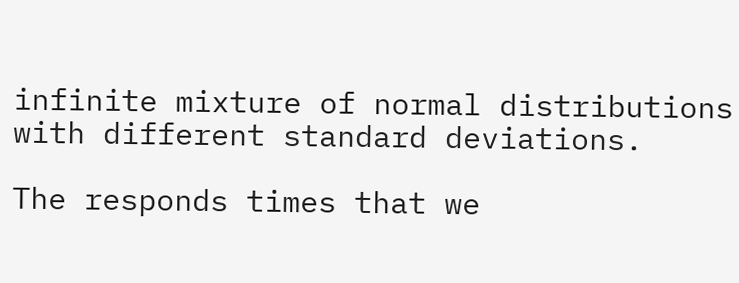infinite mixture of normal distributions with different standard deviations.

The responds times that we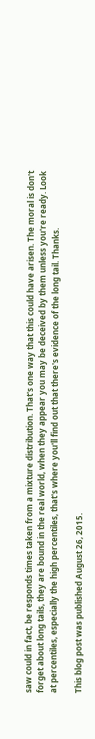saw could in fact, be responds times taken from a mixture distribution. That's one way that this could have arisen. The moral is don't forget about long tails, they are bound in the real world, when they appear you may be deceived by them unless you're ready. Look at percentiles, especially the high percentiles, that's where you'll find out that there's evidence of the long tail. Thanks.

This blog post was published August 26, 2015.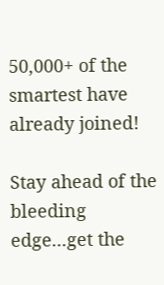50,000+ of the smartest have already joined!

Stay ahead of the bleeding edge...get the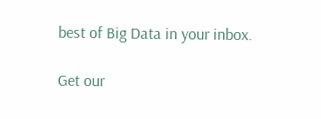best of Big Data in your inbox.

Get our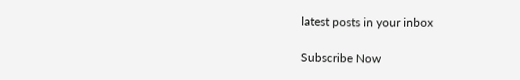latest posts in your inbox

Subscribe Now